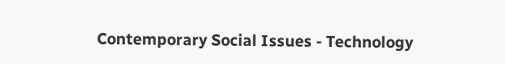Contemporary Social Issues - Technology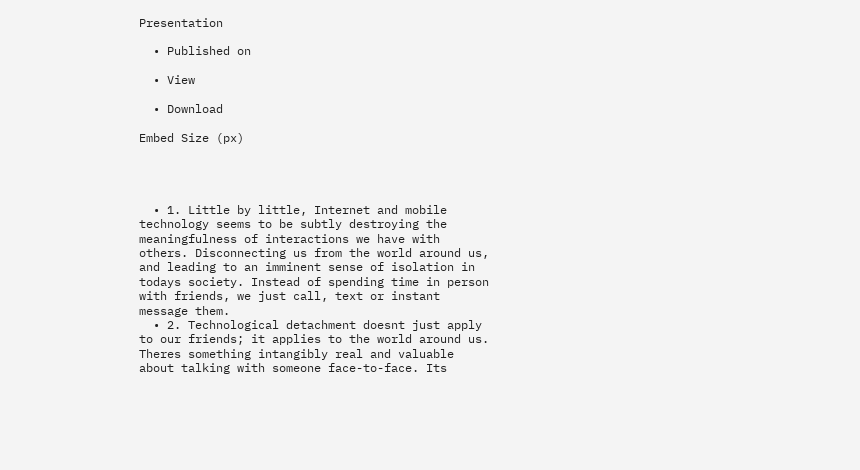Presentation

  • Published on

  • View

  • Download

Embed Size (px)




  • 1. Little by little, Internet and mobile technology seems to be subtly destroying the meaningfulness of interactions we have with others. Disconnecting us from the world around us, and leading to an imminent sense of isolation in todays society. Instead of spending time in person with friends, we just call, text or instant message them.
  • 2. Technological detachment doesnt just apply to our friends; it applies to the world around us. Theres something intangibly real and valuable about talking with someone face-to-face. Its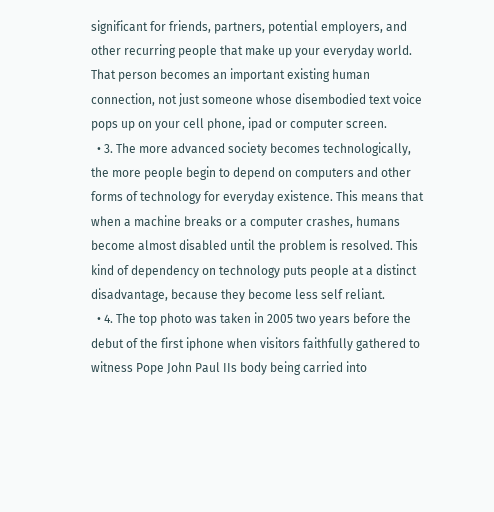significant for friends, partners, potential employers, and other recurring people that make up your everyday world. That person becomes an important existing human connection, not just someone whose disembodied text voice pops up on your cell phone, ipad or computer screen.
  • 3. The more advanced society becomes technologically, the more people begin to depend on computers and other forms of technology for everyday existence. This means that when a machine breaks or a computer crashes, humans become almost disabled until the problem is resolved. This kind of dependency on technology puts people at a distinct disadvantage, because they become less self reliant.
  • 4. The top photo was taken in 2005 two years before the debut of the first iphone when visitors faithfully gathered to witness Pope John Paul IIs body being carried into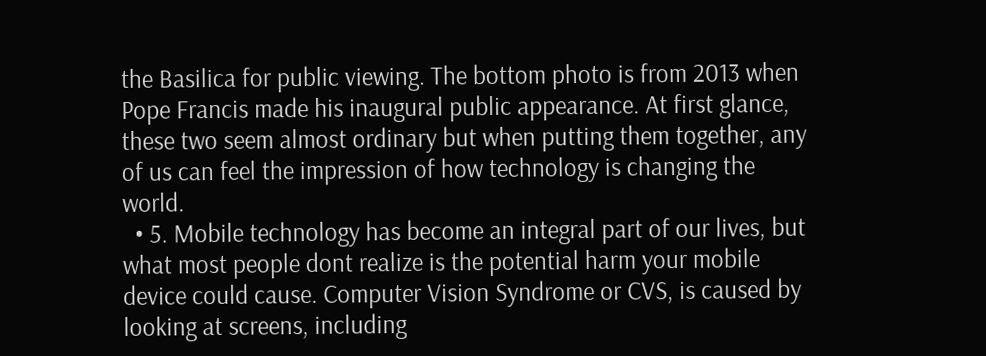the Basilica for public viewing. The bottom photo is from 2013 when Pope Francis made his inaugural public appearance. At first glance, these two seem almost ordinary but when putting them together, any of us can feel the impression of how technology is changing the world.
  • 5. Mobile technology has become an integral part of our lives, but what most people dont realize is the potential harm your mobile device could cause. Computer Vision Syndrome or CVS, is caused by looking at screens, including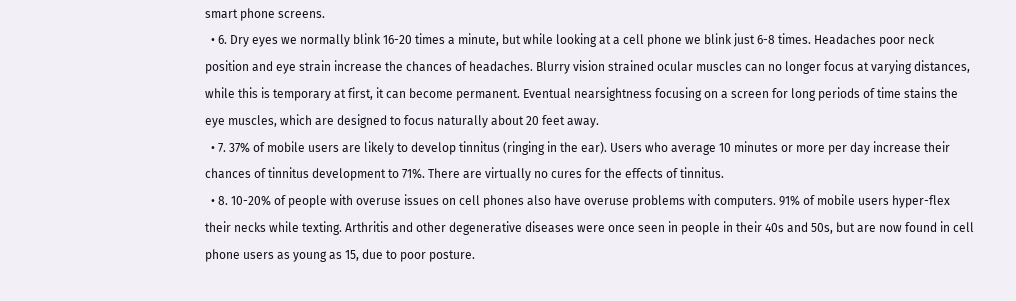smart phone screens.
  • 6. Dry eyes we normally blink 16-20 times a minute, but while looking at a cell phone we blink just 6-8 times. Headaches poor neck position and eye strain increase the chances of headaches. Blurry vision strained ocular muscles can no longer focus at varying distances, while this is temporary at first, it can become permanent. Eventual nearsightness focusing on a screen for long periods of time stains the eye muscles, which are designed to focus naturally about 20 feet away.
  • 7. 37% of mobile users are likely to develop tinnitus (ringing in the ear). Users who average 10 minutes or more per day increase their chances of tinnitus development to 71%. There are virtually no cures for the effects of tinnitus.
  • 8. 10-20% of people with overuse issues on cell phones also have overuse problems with computers. 91% of mobile users hyper-flex their necks while texting. Arthritis and other degenerative diseases were once seen in people in their 40s and 50s, but are now found in cell phone users as young as 15, due to poor posture.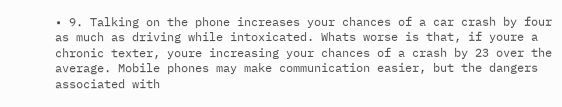• 9. Talking on the phone increases your chances of a car crash by four as much as driving while intoxicated. Whats worse is that, if youre a chronic texter, youre increasing your chances of a crash by 23 over the average. Mobile phones may make communication easier, but the dangers associated with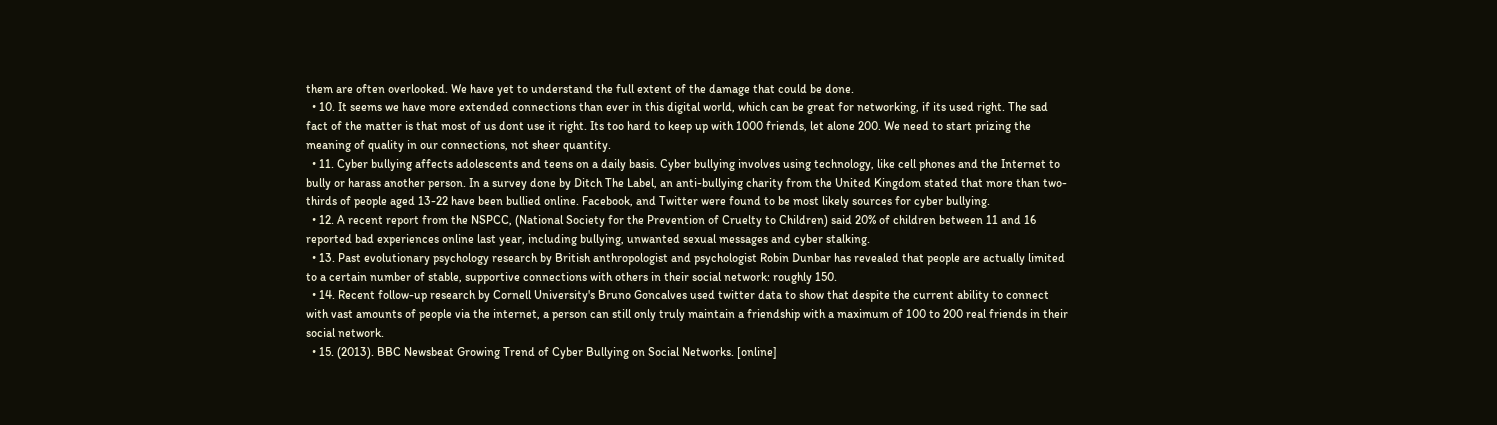them are often overlooked. We have yet to understand the full extent of the damage that could be done.
  • 10. It seems we have more extended connections than ever in this digital world, which can be great for networking, if its used right. The sad fact of the matter is that most of us dont use it right. Its too hard to keep up with 1000 friends, let alone 200. We need to start prizing the meaning of quality in our connections, not sheer quantity.
  • 11. Cyber bullying affects adolescents and teens on a daily basis. Cyber bullying involves using technology, like cell phones and the Internet to bully or harass another person. In a survey done by Ditch The Label, an anti-bullying charity from the United Kingdom stated that more than two-thirds of people aged 13-22 have been bullied online. Facebook, and Twitter were found to be most likely sources for cyber bullying.
  • 12. A recent report from the NSPCC, (National Society for the Prevention of Cruelty to Children) said 20% of children between 11 and 16 reported bad experiences online last year, including bullying, unwanted sexual messages and cyber stalking.
  • 13. Past evolutionary psychology research by British anthropologist and psychologist Robin Dunbar has revealed that people are actually limited to a certain number of stable, supportive connections with others in their social network: roughly 150.
  • 14. Recent follow-up research by Cornell University's Bruno Goncalves used twitter data to show that despite the current ability to connect with vast amounts of people via the internet, a person can still only truly maintain a friendship with a maximum of 100 to 200 real friends in their social network.
  • 15. (2013). BBC Newsbeat Growing Trend of Cyber Bullying on Social Networks. [online]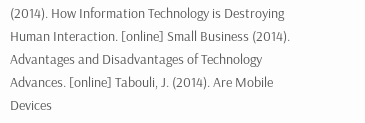(2014). How Information Technology is Destroying Human Interaction. [online] Small Business (2014). Advantages and Disadvantages of Technology Advances. [online] Tabouli, J. (2014). Are Mobile Devices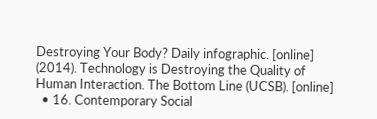Destroying Your Body? Daily infographic. [online] (2014). Technology is Destroying the Quality of Human Interaction. The Bottom Line (UCSB). [online]
  • 16. Contemporary Social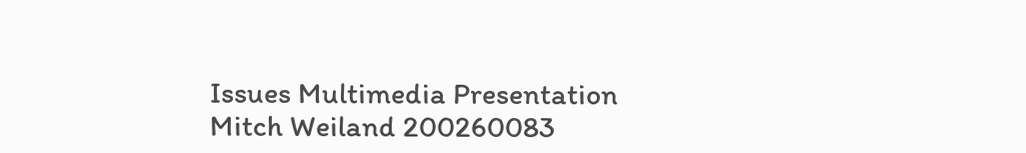Issues Multimedia Presentation Mitch Weiland 200260083